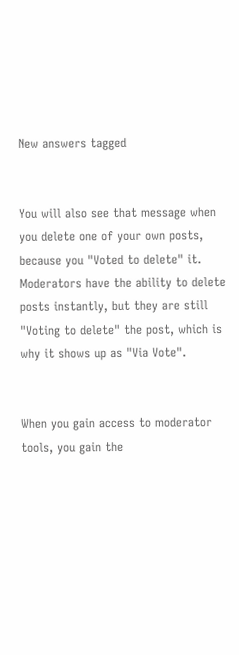New answers tagged


You will also see that message when you delete one of your own posts, because you "Voted to delete" it. Moderators have the ability to delete posts instantly, but they are still "Voting to delete" the post, which is why it shows up as "Via Vote".


When you gain access to moderator tools, you gain the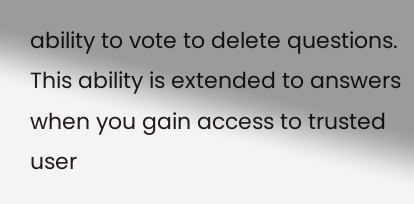ability to vote to delete questions. This ability is extended to answers when you gain access to trusted user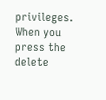privileges. When you press the delete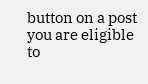button on a post you are eligible to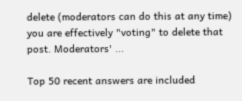delete (moderators can do this at any time) you are effectively "voting" to delete that post. Moderators' ...

Top 50 recent answers are included